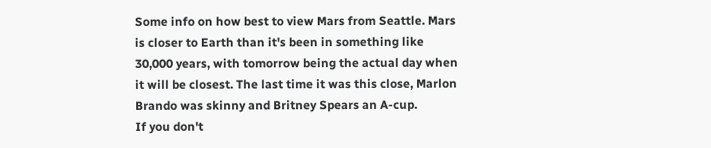Some info on how best to view Mars from Seattle. Mars is closer to Earth than it's been in something like 30,000 years, with tomorrow being the actual day when it will be closest. The last time it was this close, Marlon Brando was skinny and Britney Spears an A-cup.
If you don't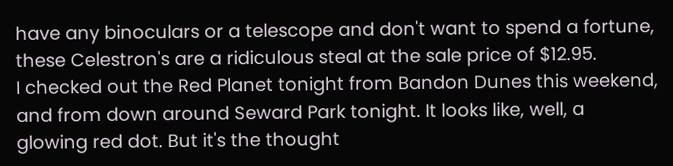have any binoculars or a telescope and don't want to spend a fortune, these Celestron's are a ridiculous steal at the sale price of $12.95.
I checked out the Red Planet tonight from Bandon Dunes this weekend, and from down around Seward Park tonight. It looks like, well, a glowing red dot. But it's the thought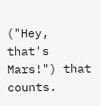("Hey, that's Mars!") that counts.